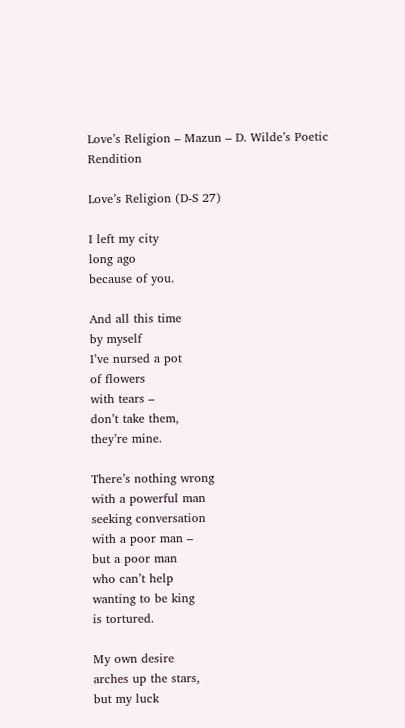Love’s Religion – Mazun – D. Wilde’s Poetic Rendition

Love’s Religion (D-S 27)

I left my city
long ago
because of you.

And all this time
by myself
I’ve nursed a pot
of flowers
with tears –
don’t take them,
they’re mine.

There’s nothing wrong
with a powerful man
seeking conversation
with a poor man –
but a poor man
who can’t help
wanting to be king
is tortured.

My own desire
arches up the stars,
but my luck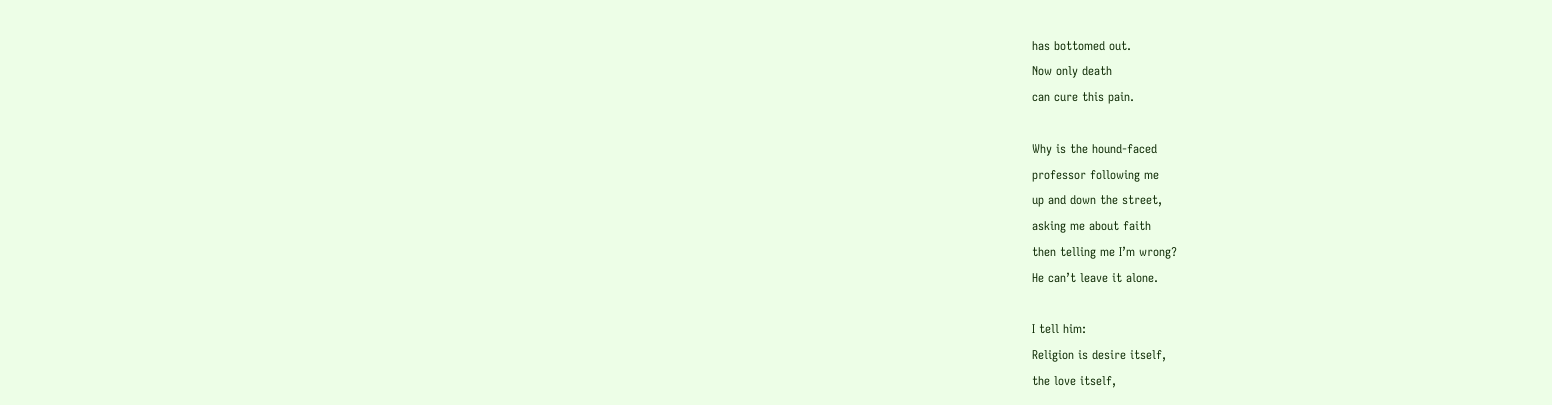has bottomed out.
Now only death
can cure this pain.

Why is the hound-faced
professor following me
up and down the street,
asking me about faith
then telling me I’m wrong?
He can’t leave it alone.

I tell him:
Religion is desire itself,
the love itself,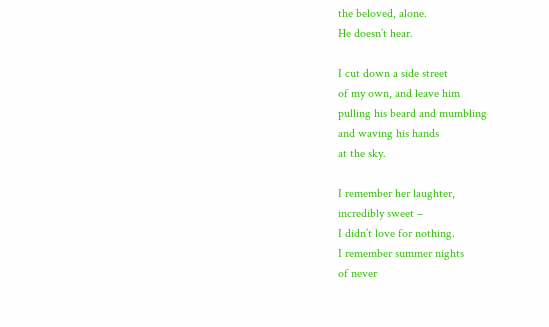the beloved, alone.
He doesn’t hear.

I cut down a side street
of my own, and leave him
pulling his beard and mumbling
and waving his hands
at the sky.

I remember her laughter,
incredibly sweet –
I didn’t love for nothing.
I remember summer nights
of never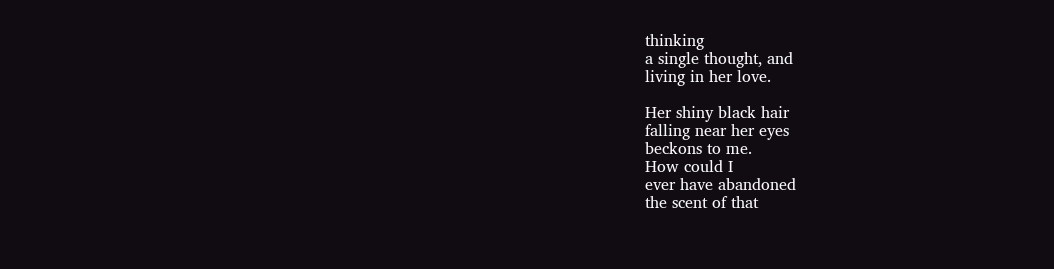thinking
a single thought, and
living in her love.

Her shiny black hair
falling near her eyes
beckons to me.
How could I
ever have abandoned
the scent of that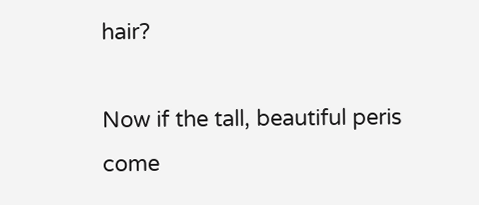hair?

Now if the tall, beautiful peris
come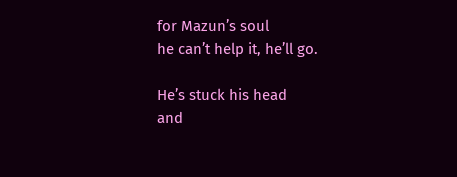for Mazun’s soul
he can’t help it, he’ll go.

He’s stuck his head
and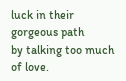luck in their gorgeous path
by talking too much of love.